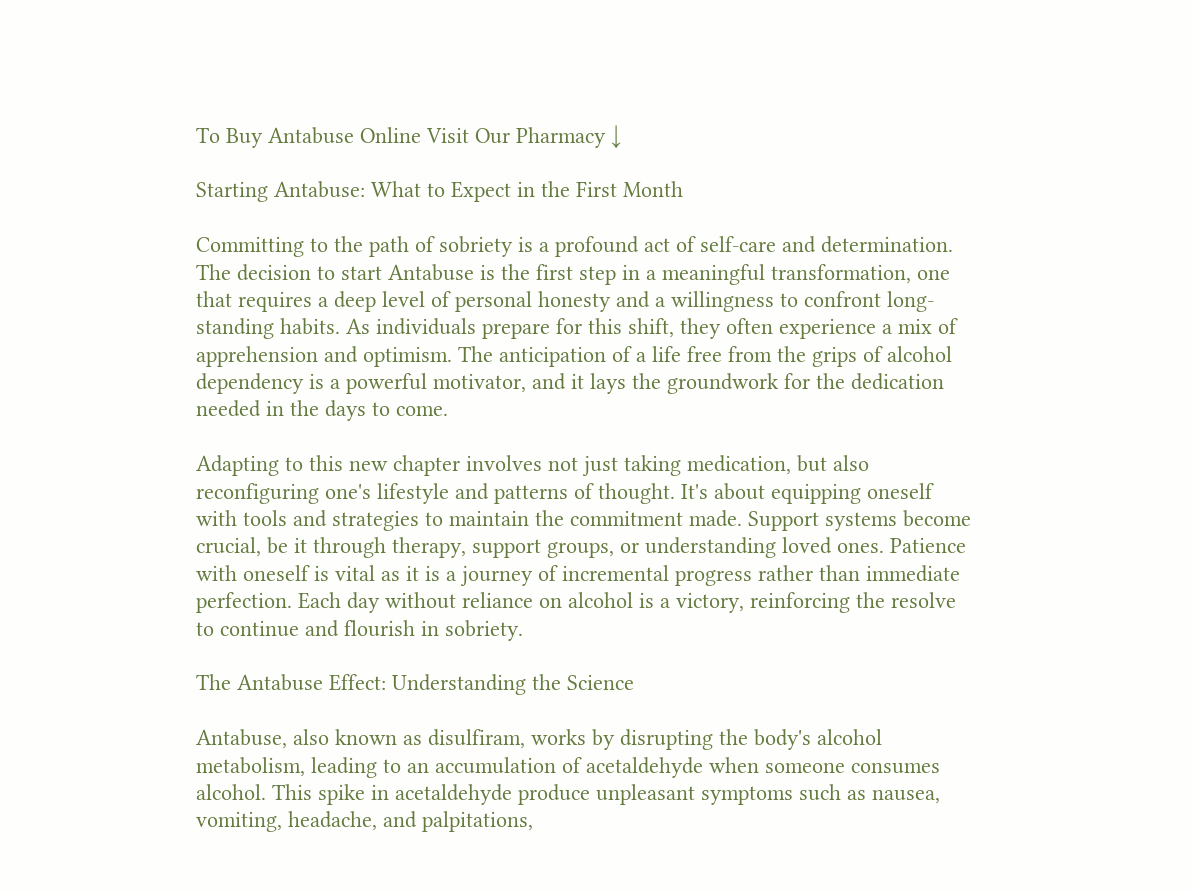To Buy Antabuse Online Visit Our Pharmacy ↓

Starting Antabuse: What to Expect in the First Month

Committing to the path of sobriety is a profound act of self-care and determination. The decision to start Antabuse is the first step in a meaningful transformation, one that requires a deep level of personal honesty and a willingness to confront long-standing habits. As individuals prepare for this shift, they often experience a mix of apprehension and optimism. The anticipation of a life free from the grips of alcohol dependency is a powerful motivator, and it lays the groundwork for the dedication needed in the days to come.

Adapting to this new chapter involves not just taking medication, but also reconfiguring one's lifestyle and patterns of thought. It's about equipping oneself with tools and strategies to maintain the commitment made. Support systems become crucial, be it through therapy, support groups, or understanding loved ones. Patience with oneself is vital as it is a journey of incremental progress rather than immediate perfection. Each day without reliance on alcohol is a victory, reinforcing the resolve to continue and flourish in sobriety.

The Antabuse Effect: Understanding the Science

Antabuse, also known as disulfiram, works by disrupting the body's alcohol metabolism, leading to an accumulation of acetaldehyde when someone consumes alcohol. This spike in acetaldehyde produce unpleasant symptoms such as nausea, vomiting, headache, and palpitations,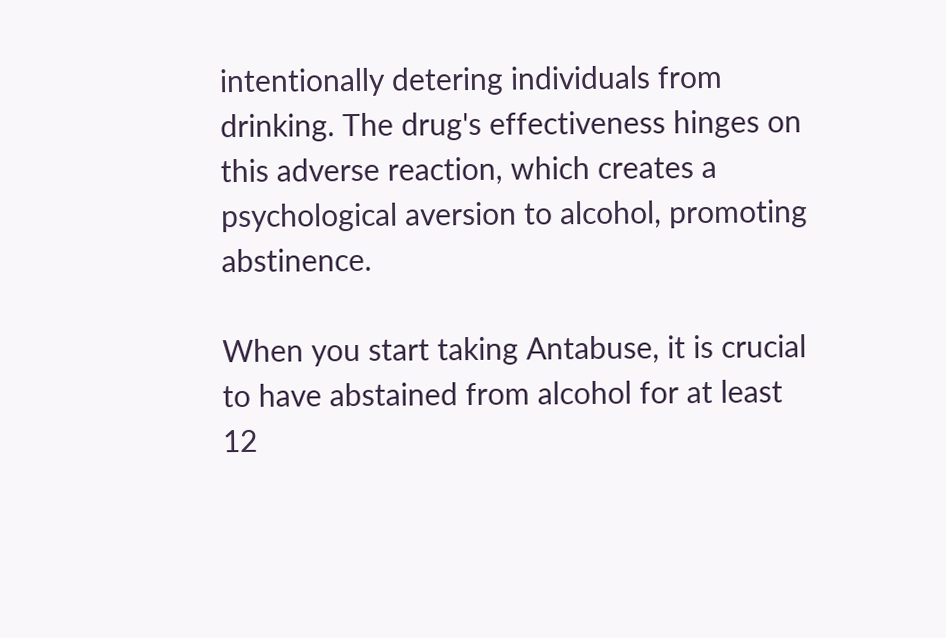intentionally detering individuals from drinking. The drug's effectiveness hinges on this adverse reaction, which creates a psychological aversion to alcohol, promoting abstinence.

When you start taking Antabuse, it is crucial to have abstained from alcohol for at least 12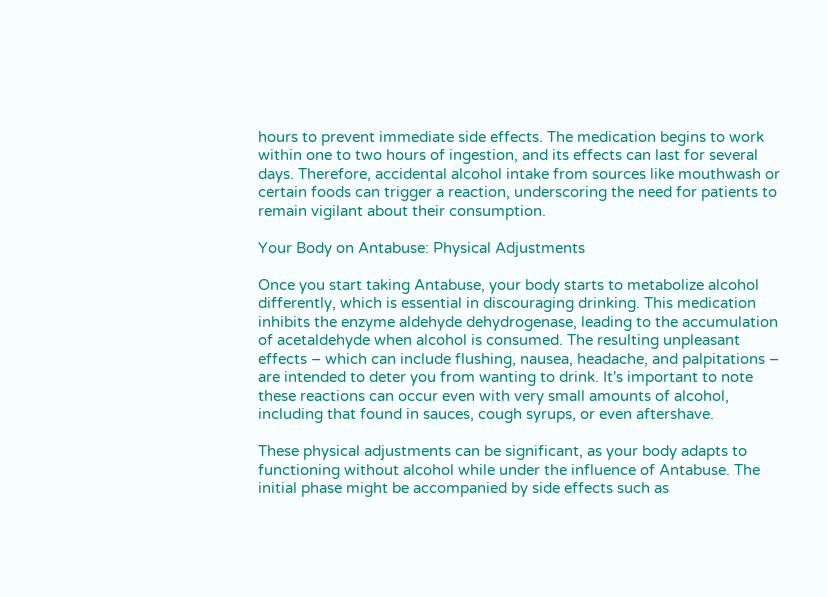hours to prevent immediate side effects. The medication begins to work within one to two hours of ingestion, and its effects can last for several days. Therefore, accidental alcohol intake from sources like mouthwash or certain foods can trigger a reaction, underscoring the need for patients to remain vigilant about their consumption.

Your Body on Antabuse: Physical Adjustments

Once you start taking Antabuse, your body starts to metabolize alcohol differently, which is essential in discouraging drinking. This medication inhibits the enzyme aldehyde dehydrogenase, leading to the accumulation of acetaldehyde when alcohol is consumed. The resulting unpleasant effects – which can include flushing, nausea, headache, and palpitations – are intended to deter you from wanting to drink. It's important to note these reactions can occur even with very small amounts of alcohol, including that found in sauces, cough syrups, or even aftershave.

These physical adjustments can be significant, as your body adapts to functioning without alcohol while under the influence of Antabuse. The initial phase might be accompanied by side effects such as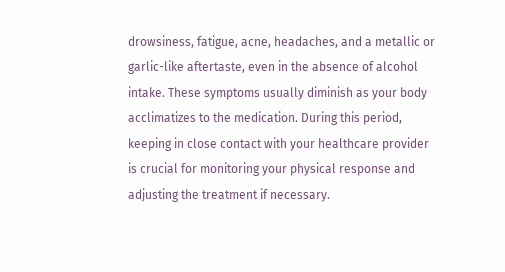drowsiness, fatigue, acne, headaches, and a metallic or garlic-like aftertaste, even in the absence of alcohol intake. These symptoms usually diminish as your body acclimatizes to the medication. During this period, keeping in close contact with your healthcare provider is crucial for monitoring your physical response and adjusting the treatment if necessary.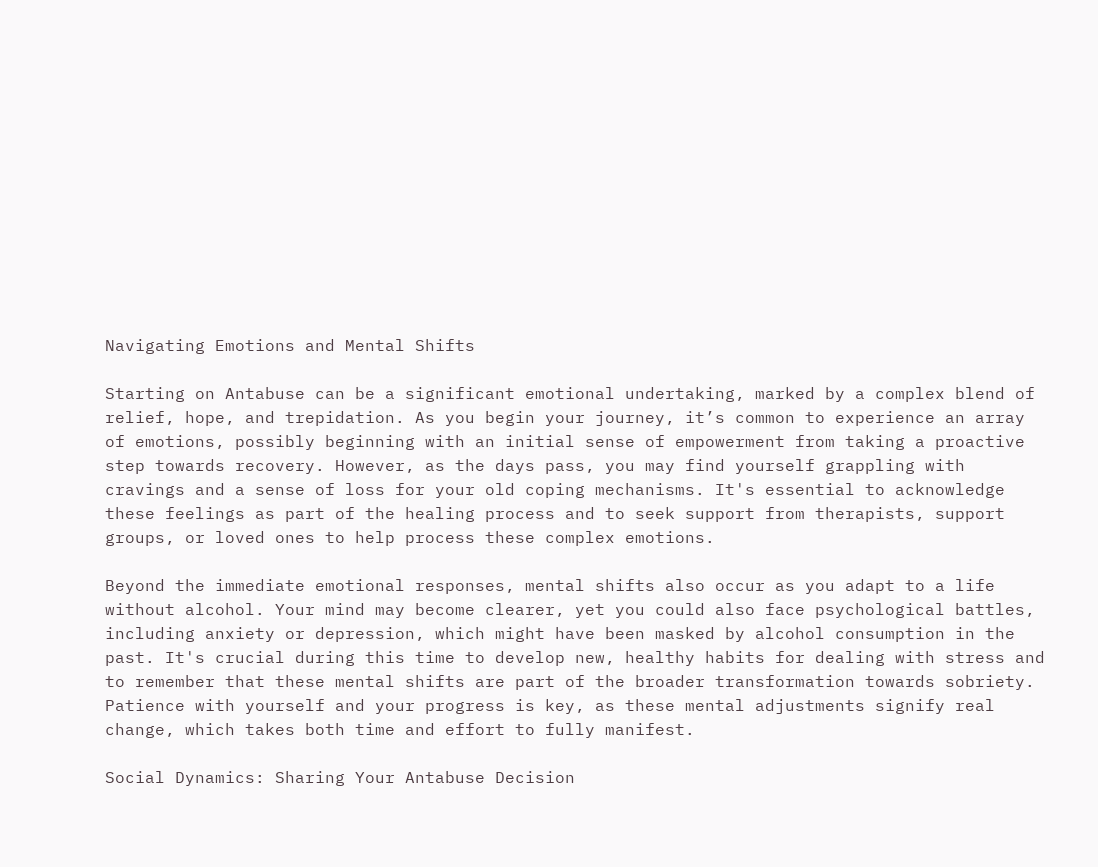Navigating Emotions and Mental Shifts

Starting on Antabuse can be a significant emotional undertaking, marked by a complex blend of relief, hope, and trepidation. As you begin your journey, it’s common to experience an array of emotions, possibly beginning with an initial sense of empowerment from taking a proactive step towards recovery. However, as the days pass, you may find yourself grappling with cravings and a sense of loss for your old coping mechanisms. It's essential to acknowledge these feelings as part of the healing process and to seek support from therapists, support groups, or loved ones to help process these complex emotions.

Beyond the immediate emotional responses, mental shifts also occur as you adapt to a life without alcohol. Your mind may become clearer, yet you could also face psychological battles, including anxiety or depression, which might have been masked by alcohol consumption in the past. It's crucial during this time to develop new, healthy habits for dealing with stress and to remember that these mental shifts are part of the broader transformation towards sobriety. Patience with yourself and your progress is key, as these mental adjustments signify real change, which takes both time and effort to fully manifest.

Social Dynamics: Sharing Your Antabuse Decision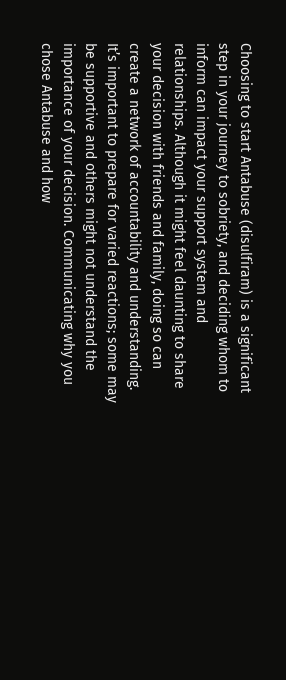Choosing to start Antabuse (disulfiram) is a significant step in your journey to sobriety, and deciding whom to inform can impact your support system and relationships. Although it might feel daunting to share your decision with friends and family, doing so can create a network of accountability and understanding. It’s important to prepare for varied reactions; some may be supportive and others might not understand the importance of your decision. Communicating why you chose Antabuse and how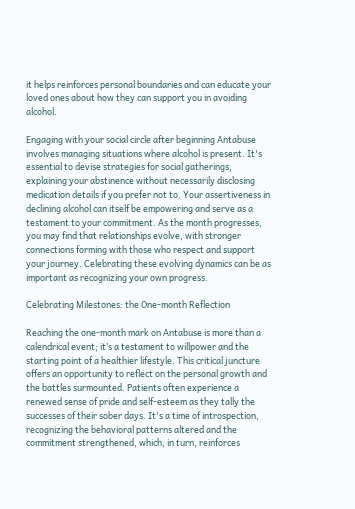it helps reinforces personal boundaries and can educate your loved ones about how they can support you in avoiding alcohol.

Engaging with your social circle after beginning Antabuse involves managing situations where alcohol is present. It's essential to devise strategies for social gatherings, explaining your abstinence without necessarily disclosing medication details if you prefer not to. Your assertiveness in declining alcohol can itself be empowering and serve as a testament to your commitment. As the month progresses, you may find that relationships evolve, with stronger connections forming with those who respect and support your journey. Celebrating these evolving dynamics can be as important as recognizing your own progress.

Celebrating Milestones: the One-month Reflection

Reaching the one-month mark on Antabuse is more than a calendrical event; it’s a testament to willpower and the starting point of a healthier lifestyle. This critical juncture offers an opportunity to reflect on the personal growth and the battles surmounted. Patients often experience a renewed sense of pride and self-esteem as they tally the successes of their sober days. It's a time of introspection, recognizing the behavioral patterns altered and the commitment strengthened, which, in turn, reinforces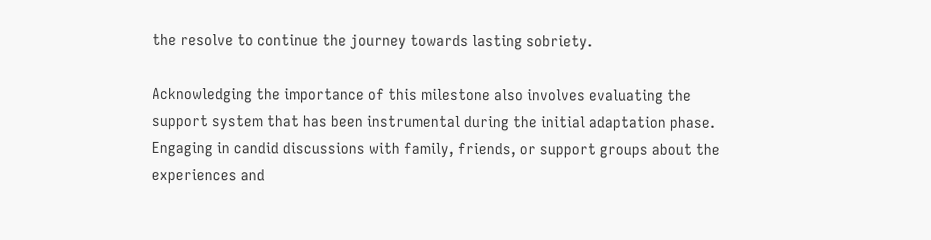the resolve to continue the journey towards lasting sobriety.

Acknowledging the importance of this milestone also involves evaluating the support system that has been instrumental during the initial adaptation phase. Engaging in candid discussions with family, friends, or support groups about the experiences and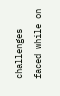challenges faced while on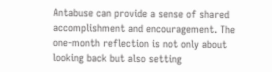Antabuse can provide a sense of shared accomplishment and encouragement. The one-month reflection is not only about looking back but also setting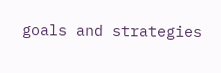goals and strategies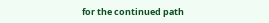for the continued path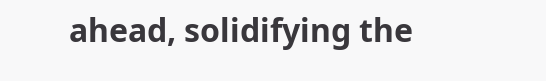ahead, solidifying the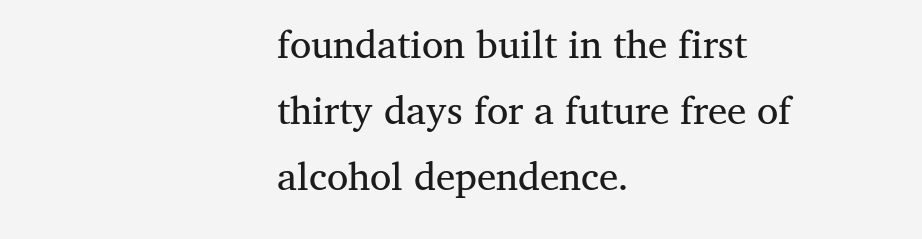foundation built in the first thirty days for a future free of alcohol dependence.